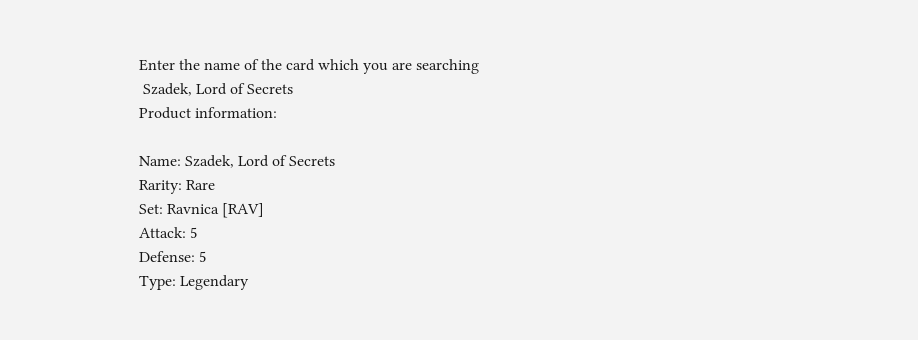Enter the name of the card which you are searching
 Szadek, Lord of Secrets
Product information:

Name: Szadek, Lord of Secrets
Rarity: Rare
Set: Ravnica [RAV]
Attack: 5
Defense: 5
Type: Legendary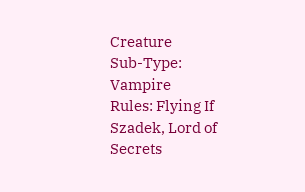Creature
Sub-Type: Vampire
Rules: Flying If Szadek, Lord of Secrets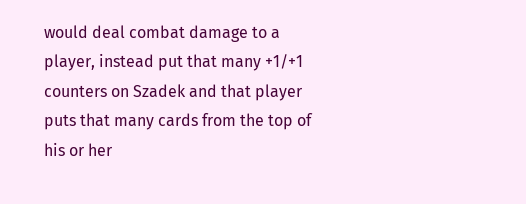would deal combat damage to a player, instead put that many +1/+1 counters on Szadek and that player puts that many cards from the top of his or her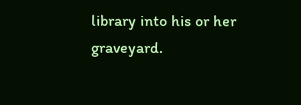library into his or her graveyard.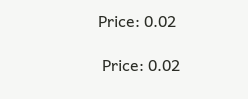Price: 0.02

 Price: 0.02